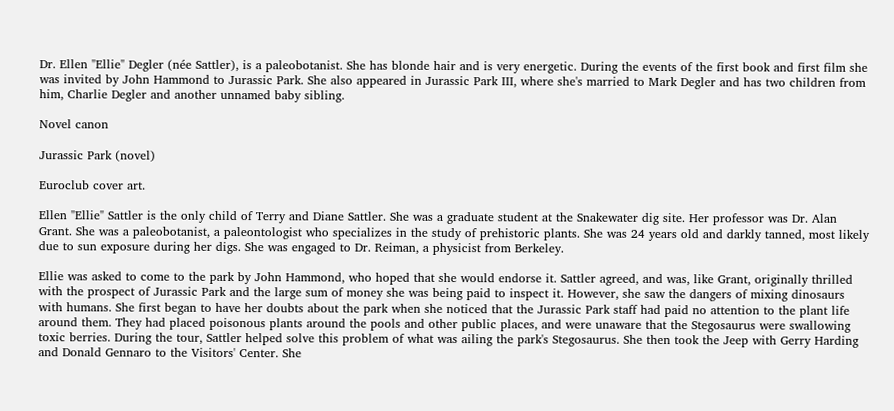Dr. Ellen "Ellie" Degler (née Sattler), is a paleobotanist. She has blonde hair and is very energetic. During the events of the first book and first film she was invited by John Hammond to Jurassic Park. She also appeared in Jurassic Park III, where she's married to Mark Degler and has two children from him, Charlie Degler and another unnamed baby sibling.

Novel canon

Jurassic Park (novel)

Euroclub cover art.

Ellen "Ellie" Sattler is the only child of Terry and Diane Sattler. She was a graduate student at the Snakewater dig site. Her professor was Dr. Alan Grant. She was a paleobotanist, a paleontologist who specializes in the study of prehistoric plants. She was 24 years old and darkly tanned, most likely due to sun exposure during her digs. She was engaged to Dr. Reiman, a physicist from Berkeley.

Ellie was asked to come to the park by John Hammond, who hoped that she would endorse it. Sattler agreed, and was, like Grant, originally thrilled with the prospect of Jurassic Park and the large sum of money she was being paid to inspect it. However, she saw the dangers of mixing dinosaurs with humans. She first began to have her doubts about the park when she noticed that the Jurassic Park staff had paid no attention to the plant life around them. They had placed poisonous plants around the pools and other public places, and were unaware that the Stegosaurus were swallowing toxic berries. During the tour, Sattler helped solve this problem of what was ailing the park's Stegosaurus. She then took the Jeep with Gerry Harding and Donald Gennaro to the Visitors' Center. She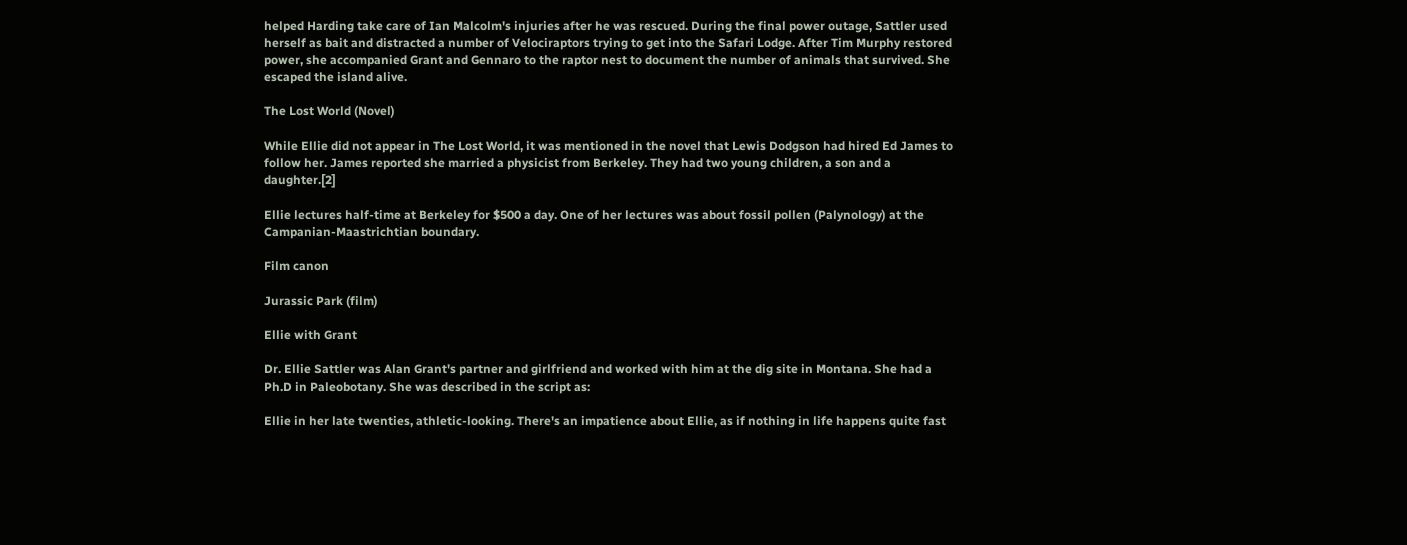helped Harding take care of Ian Malcolm's injuries after he was rescued. During the final power outage, Sattler used herself as bait and distracted a number of Velociraptors trying to get into the Safari Lodge. After Tim Murphy restored power, she accompanied Grant and Gennaro to the raptor nest to document the number of animals that survived. She escaped the island alive.

The Lost World (Novel)

While Ellie did not appear in The Lost World, it was mentioned in the novel that Lewis Dodgson had hired Ed James to follow her. James reported she married a physicist from Berkeley. They had two young children, a son and a daughter.[2]

Ellie lectures half-time at Berkeley for $500 a day. One of her lectures was about fossil pollen (Palynology) at the Campanian-Maastrichtian boundary.

Film canon

Jurassic Park (film)

Ellie with Grant

Dr. Ellie Sattler was Alan Grant's partner and girlfriend and worked with him at the dig site in Montana. She had a Ph.D in Paleobotany. She was described in the script as:

Ellie in her late twenties, athletic-looking. There's an impatience about Ellie, as if nothing in life happens quite fast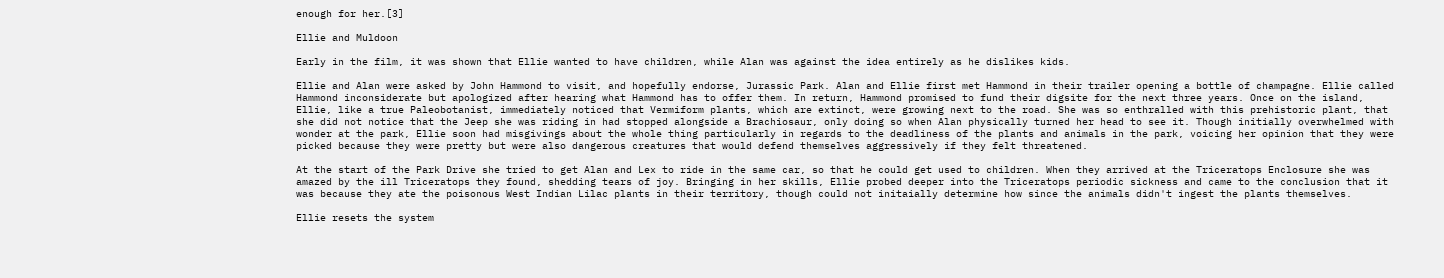enough for her.[3]

Ellie and Muldoon

Early in the film, it was shown that Ellie wanted to have children, while Alan was against the idea entirely as he dislikes kids.

Ellie and Alan were asked by John Hammond to visit, and hopefully endorse, Jurassic Park. Alan and Ellie first met Hammond in their trailer opening a bottle of champagne. Ellie called Hammond inconsiderate but apologized after hearing what Hammond has to offer them. In return, Hammond promised to fund their digsite for the next three years. Once on the island, Ellie, like a true Paleobotanist, immediately noticed that Vermiform plants, which are extinct, were growing next to the road. She was so enthralled with this prehistoric plant, that she did not notice that the Jeep she was riding in had stopped alongside a Brachiosaur, only doing so when Alan physically turned her head to see it. Though initially overwhelmed with wonder at the park, Ellie soon had misgivings about the whole thing particularly in regards to the deadliness of the plants and animals in the park, voicing her opinion that they were picked because they were pretty but were also dangerous creatures that would defend themselves aggressively if they felt threatened.

At the start of the Park Drive she tried to get Alan and Lex to ride in the same car, so that he could get used to children. When they arrived at the Triceratops Enclosure she was amazed by the ill Triceratops they found, shedding tears of joy. Bringing in her skills, Ellie probed deeper into the Triceratops periodic sickness and came to the conclusion that it was because they ate the poisonous West Indian Lilac plants in their territory, though could not initaially determine how since the animals didn't ingest the plants themselves.

Ellie resets the system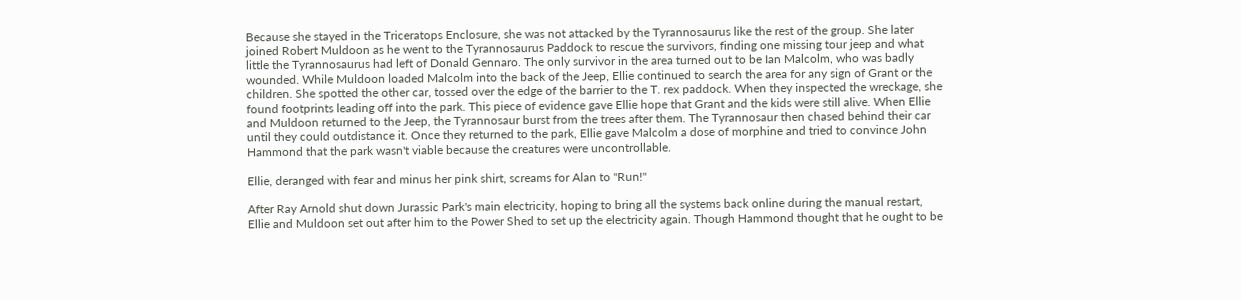Because she stayed in the Triceratops Enclosure, she was not attacked by the Tyrannosaurus like the rest of the group. She later joined Robert Muldoon as he went to the Tyrannosaurus Paddock to rescue the survivors, finding one missing tour jeep and what little the Tyrannosaurus had left of Donald Gennaro. The only survivor in the area turned out to be Ian Malcolm, who was badly wounded. While Muldoon loaded Malcolm into the back of the Jeep, Ellie continued to search the area for any sign of Grant or the children. She spotted the other car, tossed over the edge of the barrier to the T. rex paddock. When they inspected the wreckage, she found footprints leading off into the park. This piece of evidence gave Ellie hope that Grant and the kids were still alive. When Ellie and Muldoon returned to the Jeep, the Tyrannosaur burst from the trees after them. The Tyrannosaur then chased behind their car until they could outdistance it. Once they returned to the park, Ellie gave Malcolm a dose of morphine and tried to convince John Hammond that the park wasn't viable because the creatures were uncontrollable.

Ellie, deranged with fear and minus her pink shirt, screams for Alan to "Run!"

After Ray Arnold shut down Jurassic Park's main electricity, hoping to bring all the systems back online during the manual restart, Ellie and Muldoon set out after him to the Power Shed to set up the electricity again. Though Hammond thought that he ought to be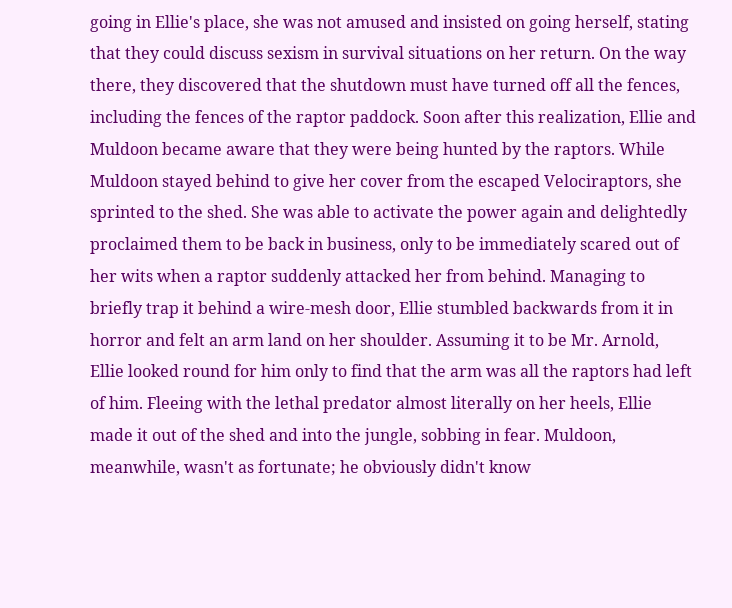going in Ellie's place, she was not amused and insisted on going herself, stating that they could discuss sexism in survival situations on her return. On the way there, they discovered that the shutdown must have turned off all the fences, including the fences of the raptor paddock. Soon after this realization, Ellie and Muldoon became aware that they were being hunted by the raptors. While Muldoon stayed behind to give her cover from the escaped Velociraptors, she sprinted to the shed. She was able to activate the power again and delightedly proclaimed them to be back in business, only to be immediately scared out of her wits when a raptor suddenly attacked her from behind. Managing to briefly trap it behind a wire-mesh door, Ellie stumbled backwards from it in horror and felt an arm land on her shoulder. Assuming it to be Mr. Arnold, Ellie looked round for him only to find that the arm was all the raptors had left of him. Fleeing with the lethal predator almost literally on her heels, Ellie made it out of the shed and into the jungle, sobbing in fear. Muldoon, meanwhile, wasn't as fortunate; he obviously didn't know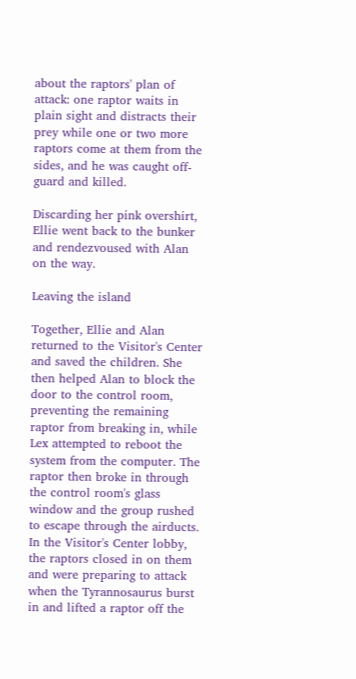about the raptors' plan of attack: one raptor waits in plain sight and distracts their prey while one or two more raptors come at them from the sides, and he was caught off-guard and killed.

Discarding her pink overshirt, Ellie went back to the bunker and rendezvoused with Alan on the way.

Leaving the island

Together, Ellie and Alan returned to the Visitor's Center and saved the children. She then helped Alan to block the door to the control room, preventing the remaining raptor from breaking in, while Lex attempted to reboot the system from the computer. The raptor then broke in through the control room's glass window and the group rushed to escape through the airducts. In the Visitor's Center lobby, the raptors closed in on them and were preparing to attack when the Tyrannosaurus burst in and lifted a raptor off the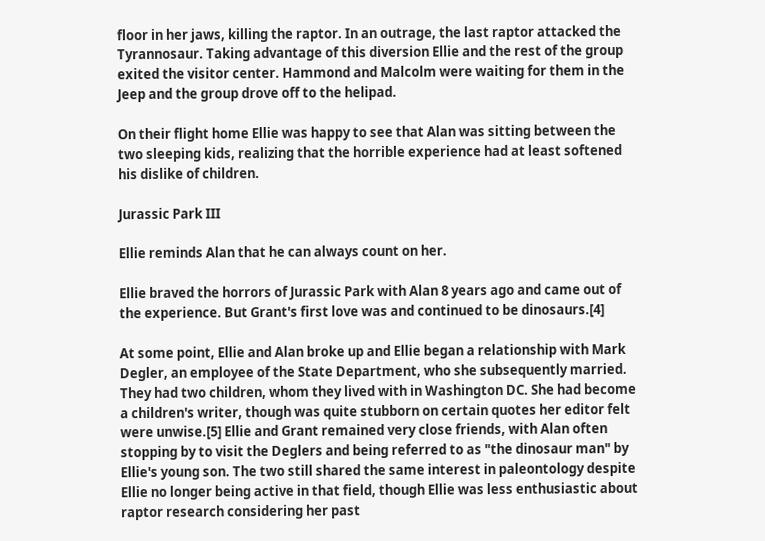floor in her jaws, killing the raptor. In an outrage, the last raptor attacked the Tyrannosaur. Taking advantage of this diversion Ellie and the rest of the group exited the visitor center. Hammond and Malcolm were waiting for them in the Jeep and the group drove off to the helipad.

On their flight home Ellie was happy to see that Alan was sitting between the two sleeping kids, realizing that the horrible experience had at least softened his dislike of children.

Jurassic Park III

Ellie reminds Alan that he can always count on her.

Ellie braved the horrors of Jurassic Park with Alan 8 years ago and came out of the experience. But Grant's first love was and continued to be dinosaurs.[4]

At some point, Ellie and Alan broke up and Ellie began a relationship with Mark Degler, an employee of the State Department, who she subsequently married. They had two children, whom they lived with in Washington DC. She had become a children's writer, though was quite stubborn on certain quotes her editor felt were unwise.[5] Ellie and Grant remained very close friends, with Alan often stopping by to visit the Deglers and being referred to as "the dinosaur man" by Ellie's young son. The two still shared the same interest in paleontology despite Ellie no longer being active in that field, though Ellie was less enthusiastic about raptor research considering her past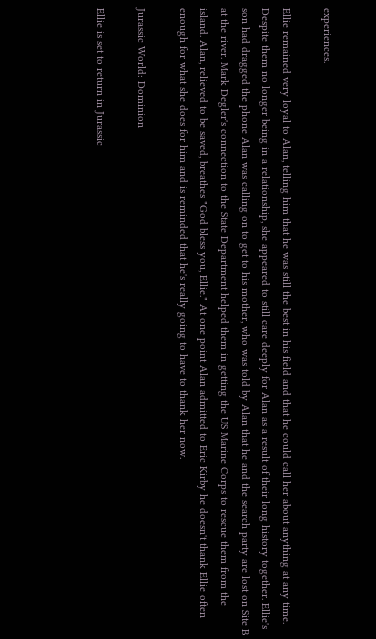experiences.

Ellie remained very loyal to Alan, telling him that he was still the best in his field and that he could call her about anything at any time. Despite them no longer being in a relationship, she appeared to still care deeply for Alan as a result of their long history together. Ellie's son had dragged the phone Alan was calling on to get to his mother, who was told by Alan that he and the search party are lost on Site B at the river. Mark Degler's connection to the State Department helped them in getting the US Marine Corps to rescue them from the island. Alan, relieved to be saved, breathes "God bless you, Ellie." At one point Alan admitted to Eric Kirby he doesn't thank Ellie often enough for what she does for him and is reminded that he's really going to have to thank her now.

Jurassic World: Dominion

Ellie is set to return in Jurassic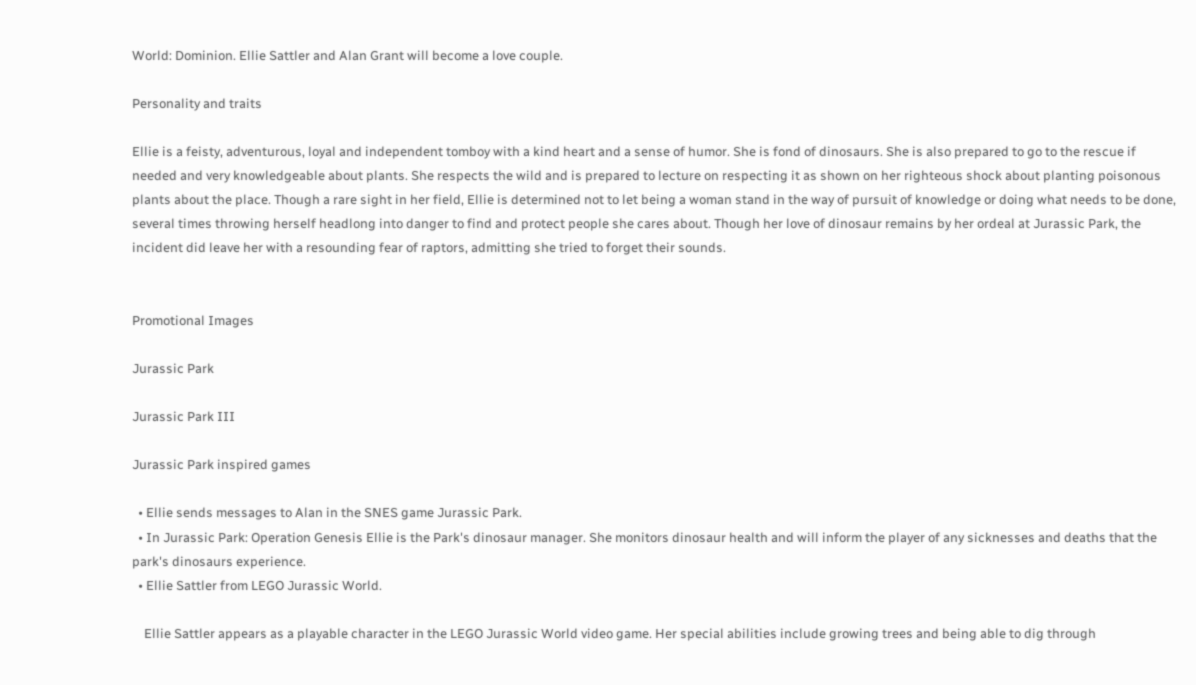World: Dominion. Ellie Sattler and Alan Grant will become a love couple.

Personality and traits

Ellie is a feisty, adventurous, loyal and independent tomboy with a kind heart and a sense of humor. She is fond of dinosaurs. She is also prepared to go to the rescue if needed and very knowledgeable about plants. She respects the wild and is prepared to lecture on respecting it as shown on her righteous shock about planting poisonous plants about the place. Though a rare sight in her field, Ellie is determined not to let being a woman stand in the way of pursuit of knowledge or doing what needs to be done, several times throwing herself headlong into danger to find and protect people she cares about. Though her love of dinosaur remains by her ordeal at Jurassic Park, the incident did leave her with a resounding fear of raptors, admitting she tried to forget their sounds.


Promotional Images

Jurassic Park

Jurassic Park III

Jurassic Park inspired games

  • Ellie sends messages to Alan in the SNES game Jurassic Park.
  • In Jurassic Park: Operation Genesis Ellie is the Park's dinosaur manager. She monitors dinosaur health and will inform the player of any sicknesses and deaths that the park's dinosaurs experience.
  • Ellie Sattler from LEGO Jurassic World.

    Ellie Sattler appears as a playable character in the LEGO Jurassic World video game. Her special abilities include growing trees and being able to dig through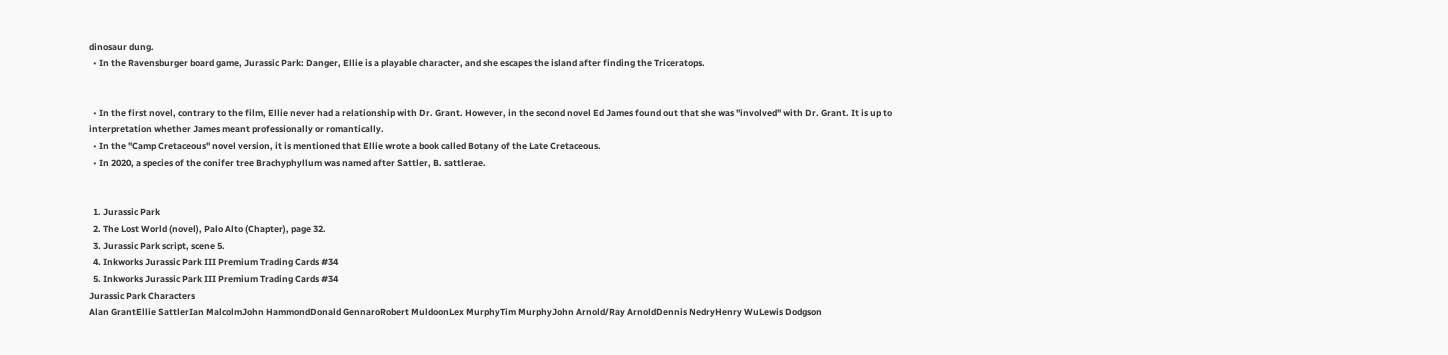dinosaur dung.
  • In the Ravensburger board game, Jurassic Park: Danger, Ellie is a playable character, and she escapes the island after finding the Triceratops.


  • In the first novel, contrary to the film, Ellie never had a relationship with Dr. Grant. However, in the second novel Ed James found out that she was "involved" with Dr. Grant. It is up to interpretation whether James meant professionally or romantically.
  • In the "Camp Cretaceous" novel version, it is mentioned that Ellie wrote a book called Botany of the Late Cretaceous.
  • In 2020, a species of the conifer tree Brachyphyllum was named after Sattler, B. sattlerae.


  1. Jurassic Park
  2. The Lost World (novel), Palo Alto (Chapter), page 32.
  3. Jurassic Park script, scene 5.
  4. Inkworks Jurassic Park III Premium Trading Cards #34
  5. Inkworks Jurassic Park III Premium Trading Cards #34
Jurassic Park Characters
Alan GrantEllie SattlerIan MalcolmJohn HammondDonald GennaroRobert MuldoonLex MurphyTim MurphyJohn Arnold/Ray ArnoldDennis NedryHenry WuLewis Dodgson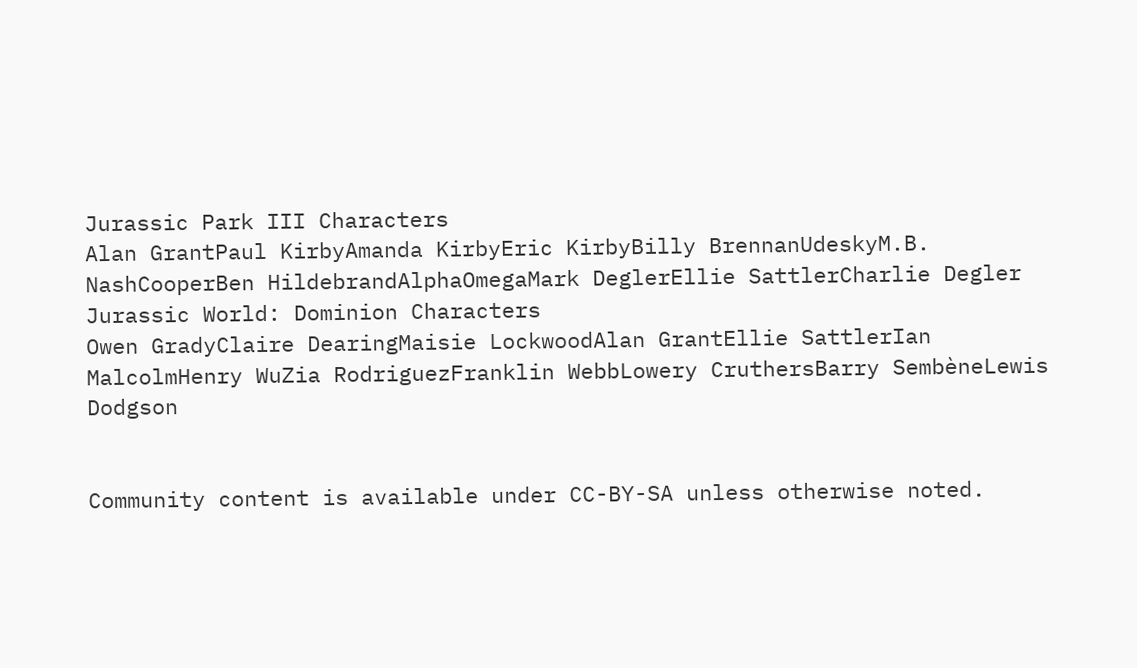Jurassic Park III Characters
Alan GrantPaul KirbyAmanda KirbyEric KirbyBilly BrennanUdeskyM.B. NashCooperBen HildebrandAlphaOmegaMark DeglerEllie SattlerCharlie Degler
Jurassic World: Dominion Characters
Owen GradyClaire DearingMaisie LockwoodAlan GrantEllie SattlerIan MalcolmHenry WuZia RodriguezFranklin WebbLowery CruthersBarry SembèneLewis Dodgson


Community content is available under CC-BY-SA unless otherwise noted.